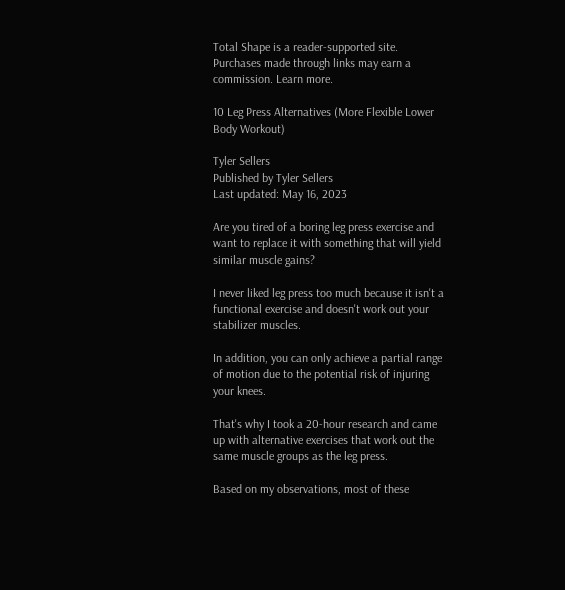Total Shape is a reader-supported site. Purchases made through links may earn a commission. Learn more.

10 Leg Press Alternatives (More Flexible Lower Body Workout)

Tyler Sellers
Published by Tyler Sellers
Last updated: May 16, 2023

Are you tired of a boring leg press exercise and want to replace it with something that will yield similar muscle gains?

I never liked leg press too much because it isn't a functional exercise and doesn't work out your stabilizer muscles.

In addition, you can only achieve a partial range of motion due to the potential risk of injuring your knees.

That's why I took a 20-hour research and came up with alternative exercises that work out the same muscle groups as the leg press.

Based on my observations, most of these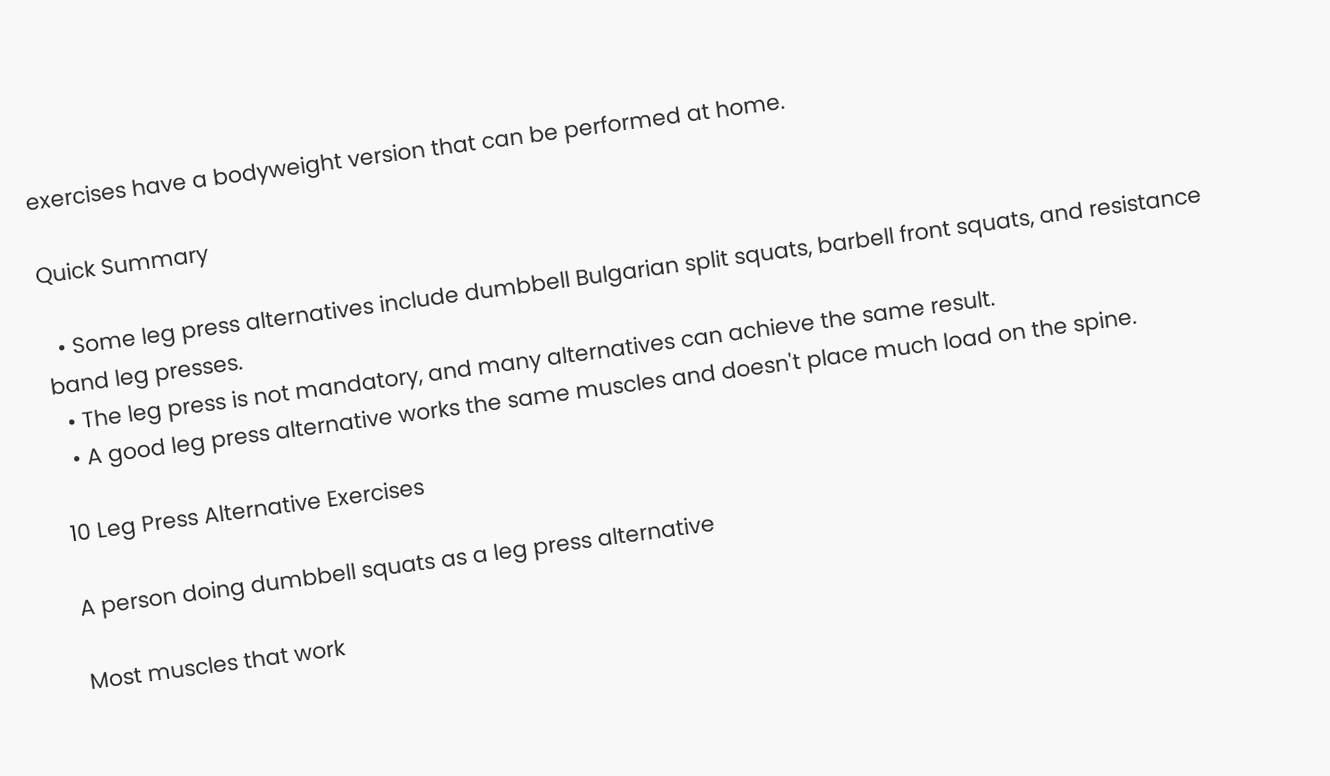exercises have a bodyweight version that can be performed at home.

Quick Summary

  • Some leg press alternatives include dumbbell Bulgarian split squats, barbell front squats, and resistance band leg presses.
  • The leg press is not mandatory, and many alternatives can achieve the same result.
  • A good leg press alternative works the same muscles and doesn't place much load on the spine.

10 Leg Press Alternative Exercises

A person doing dumbbell squats as a leg press alternative

Most muscles that work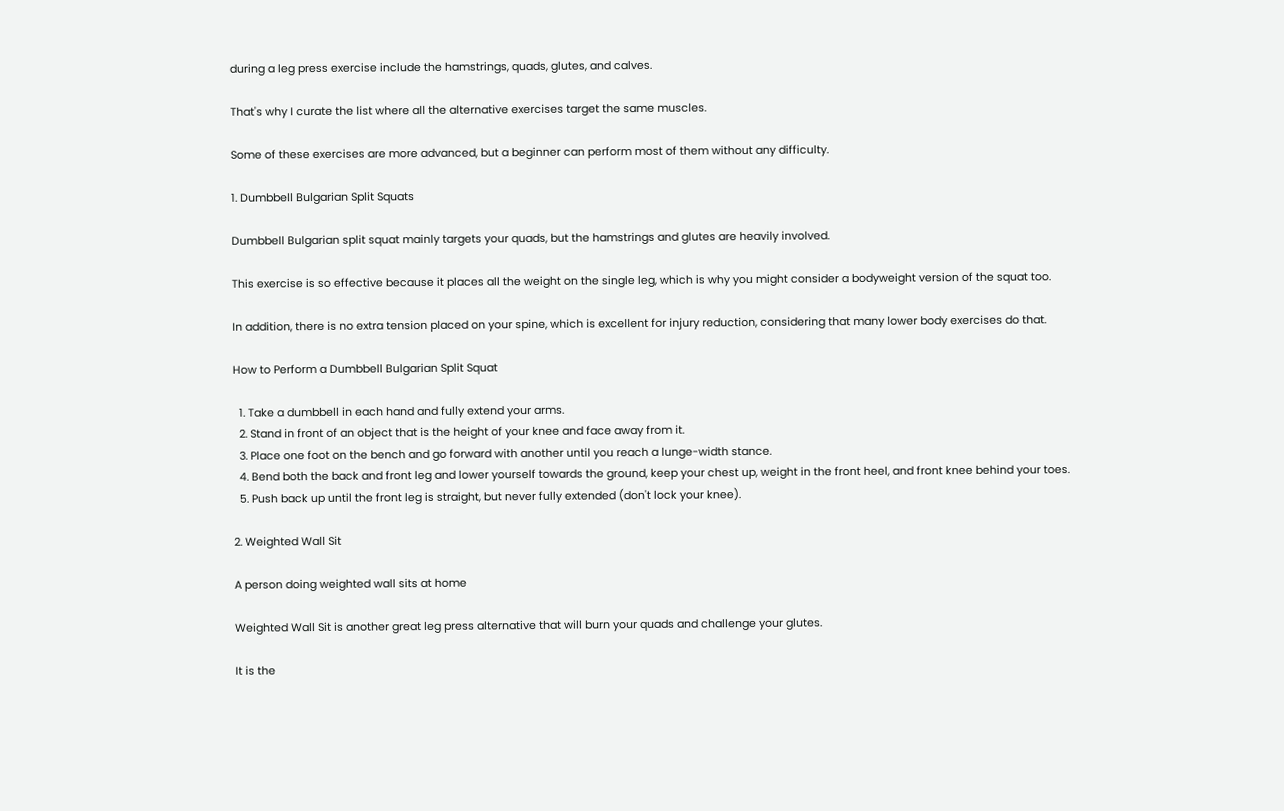during a leg press exercise include the hamstrings, quads, glutes, and calves.

That's why I curate the list where all the alternative exercises target the same muscles.

Some of these exercises are more advanced, but a beginner can perform most of them without any difficulty.

1. Dumbbell Bulgarian Split Squats

Dumbbell Bulgarian split squat mainly targets your quads, but the hamstrings and glutes are heavily involved.

This exercise is so effective because it places all the weight on the single leg, which is why you might consider a bodyweight version of the squat too.

In addition, there is no extra tension placed on your spine, which is excellent for injury reduction, considering that many lower body exercises do that.

How to Perform a Dumbbell Bulgarian Split Squat

  1. Take a dumbbell in each hand and fully extend your arms.
  2. Stand in front of an object that is the height of your knee and face away from it.
  3. Place one foot on the bench and go forward with another until you reach a lunge-width stance.
  4. Bend both the back and front leg and lower yourself towards the ground, keep your chest up, weight in the front heel, and front knee behind your toes.
  5. Push back up until the front leg is straight, but never fully extended (don't lock your knee).

2. Weighted Wall Sit

A person doing weighted wall sits at home

Weighted Wall Sit is another great leg press alternative that will burn your quads and challenge your glutes.

It is the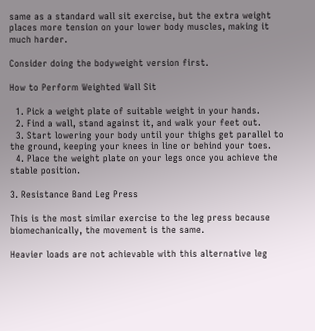same as a standard wall sit exercise, but the extra weight places more tension on your lower body muscles, making it much harder.

Consider doing the bodyweight version first.

How to Perform Weighted Wall Sit

  1. Pick a weight plate of suitable weight in your hands.
  2. Find a wall, stand against it, and walk your feet out.
  3. Start lowering your body until your thighs get parallel to the ground, keeping your knees in line or behind your toes.
  4. Place the weight plate on your legs once you achieve the stable position.

3. Resistance Band Leg Press

This is the most similar exercise to the leg press because biomechanically, the movement is the same.

Heavier loads are not achievable with this alternative leg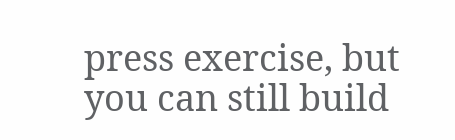press exercise, but you can still build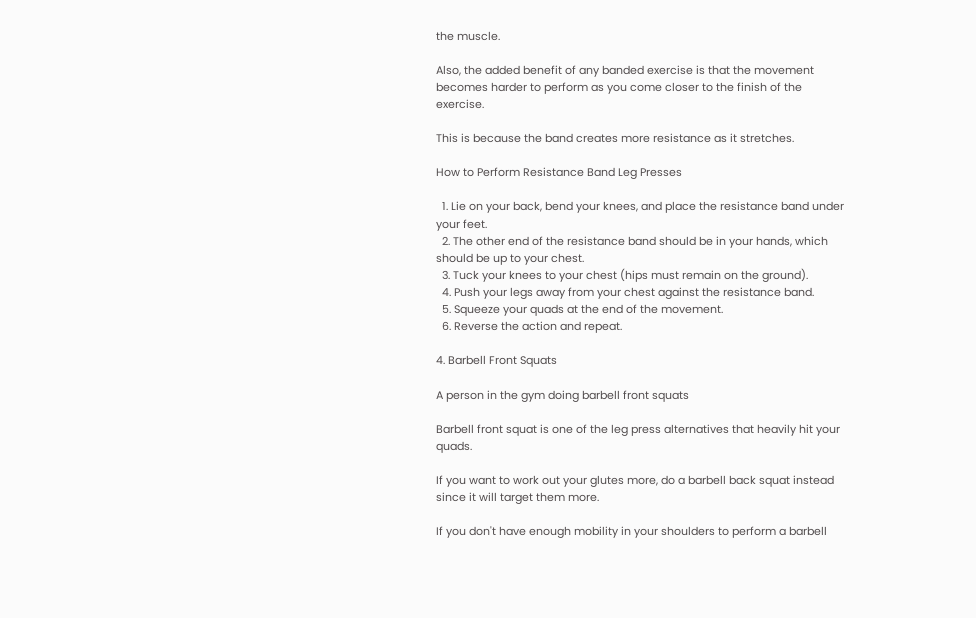the muscle.

Also, the added benefit of any banded exercise is that the movement becomes harder to perform as you come closer to the finish of the exercise.

This is because the band creates more resistance as it stretches.

How to Perform Resistance Band Leg Presses

  1. Lie on your back, bend your knees, and place the resistance band under your feet.
  2. The other end of the resistance band should be in your hands, which should be up to your chest.
  3. Tuck your knees to your chest (hips must remain on the ground).
  4. Push your legs away from your chest against the resistance band.
  5. Squeeze your quads at the end of the movement.
  6. Reverse the action and repeat.

4. Barbell Front Squats

A person in the gym doing barbell front squats

Barbell front squat is one of the leg press alternatives that heavily hit your quads.

If you want to work out your glutes more, do a barbell back squat instead since it will target them more.

If you don't have enough mobility in your shoulders to perform a barbell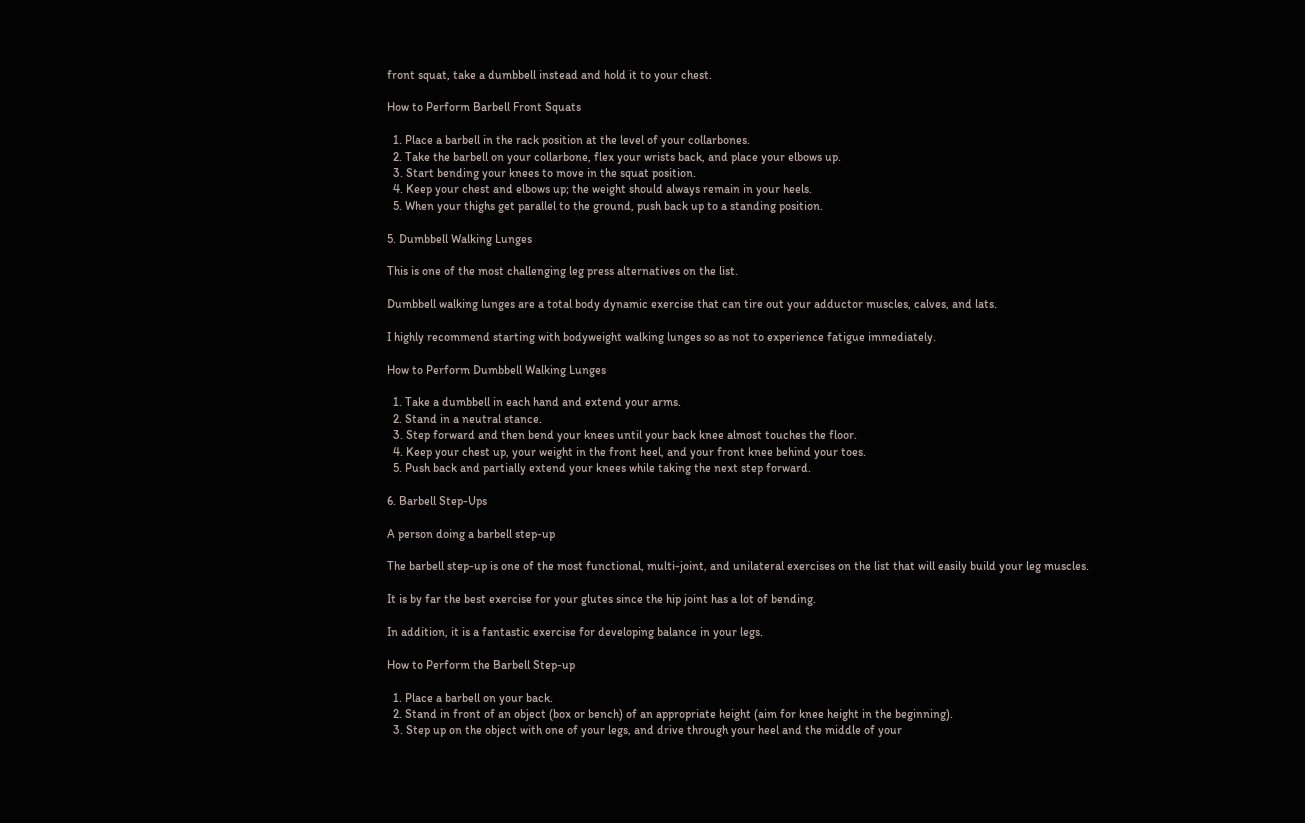front squat, take a dumbbell instead and hold it to your chest.

How to Perform Barbell Front Squats

  1. Place a barbell in the rack position at the level of your collarbones.
  2. Take the barbell on your collarbone, flex your wrists back, and place your elbows up.
  3. Start bending your knees to move in the squat position.
  4. Keep your chest and elbows up; the weight should always remain in your heels.
  5. When your thighs get parallel to the ground, push back up to a standing position.

5. Dumbbell Walking Lunges

This is one of the most challenging leg press alternatives on the list.

Dumbbell walking lunges are a total body dynamic exercise that can tire out your adductor muscles, calves, and lats.

I highly recommend starting with bodyweight walking lunges so as not to experience fatigue immediately.

How to Perform Dumbbell Walking Lunges

  1. Take a dumbbell in each hand and extend your arms.
  2. Stand in a neutral stance.
  3. Step forward and then bend your knees until your back knee almost touches the floor.
  4. Keep your chest up, your weight in the front heel, and your front knee behind your toes.
  5. Push back and partially extend your knees while taking the next step forward.

6. Barbell Step-Ups

A person doing a barbell step-up

The barbell step-up is one of the most functional, multi-joint, and unilateral exercises on the list that will easily build your leg muscles.

It is by far the best exercise for your glutes since the hip joint has a lot of bending.

In addition, it is a fantastic exercise for developing balance in your legs.

How to Perform the Barbell Step-up

  1. Place a barbell on your back.
  2. Stand in front of an object (box or bench) of an appropriate height (aim for knee height in the beginning).
  3. Step up on the object with one of your legs, and drive through your heel and the middle of your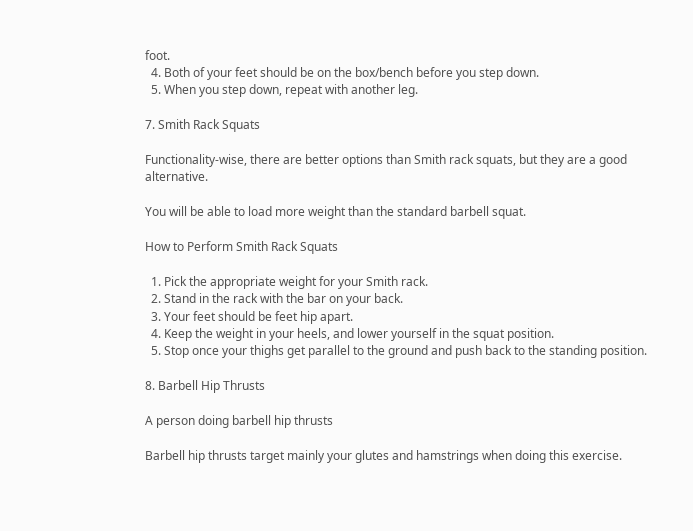foot.
  4. Both of your feet should be on the box/bench before you step down.
  5. When you step down, repeat with another leg.

7. Smith Rack Squats

Functionality-wise, there are better options than Smith rack squats, but they are a good alternative.

You will be able to load more weight than the standard barbell squat.

How to Perform Smith Rack Squats

  1. Pick the appropriate weight for your Smith rack.
  2. Stand in the rack with the bar on your back.
  3. Your feet should be feet hip apart.
  4. Keep the weight in your heels, and lower yourself in the squat position.
  5. Stop once your thighs get parallel to the ground and push back to the standing position.

8. Barbell Hip Thrusts

A person doing barbell hip thrusts

Barbell hip thrusts target mainly your glutes and hamstrings when doing this exercise.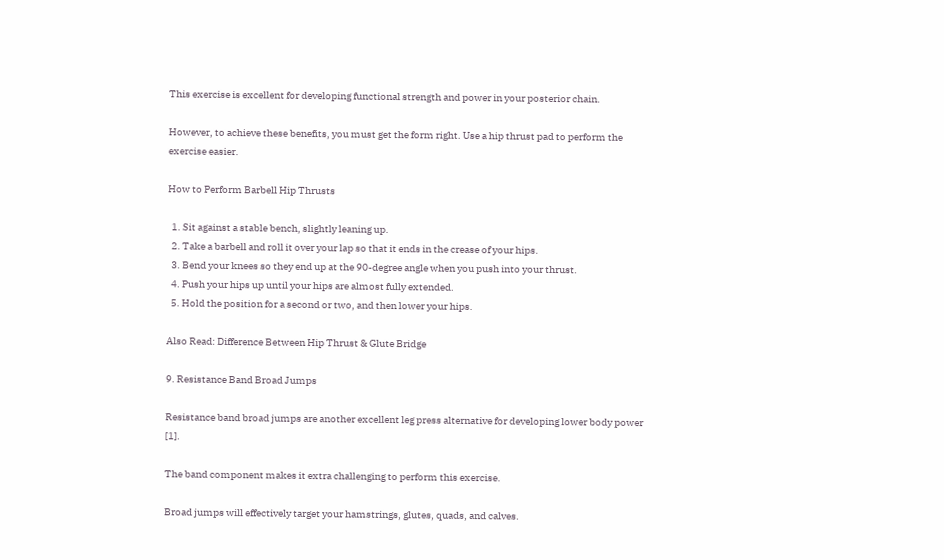This exercise is excellent for developing functional strength and power in your posterior chain.

However, to achieve these benefits, you must get the form right. Use a hip thrust pad to perform the exercise easier.

How to Perform Barbell Hip Thrusts

  1. Sit against a stable bench, slightly leaning up.
  2. Take a barbell and roll it over your lap so that it ends in the crease of your hips.
  3. Bend your knees so they end up at the 90-degree angle when you push into your thrust.
  4. Push your hips up until your hips are almost fully extended.
  5. Hold the position for a second or two, and then lower your hips.

Also Read: Difference Between Hip Thrust & Glute Bridge

9. Resistance Band Broad Jumps

Resistance band broad jumps are another excellent leg press alternative for developing lower body power [1].

The band component makes it extra challenging to perform this exercise.

Broad jumps will effectively target your hamstrings, glutes, quads, and calves.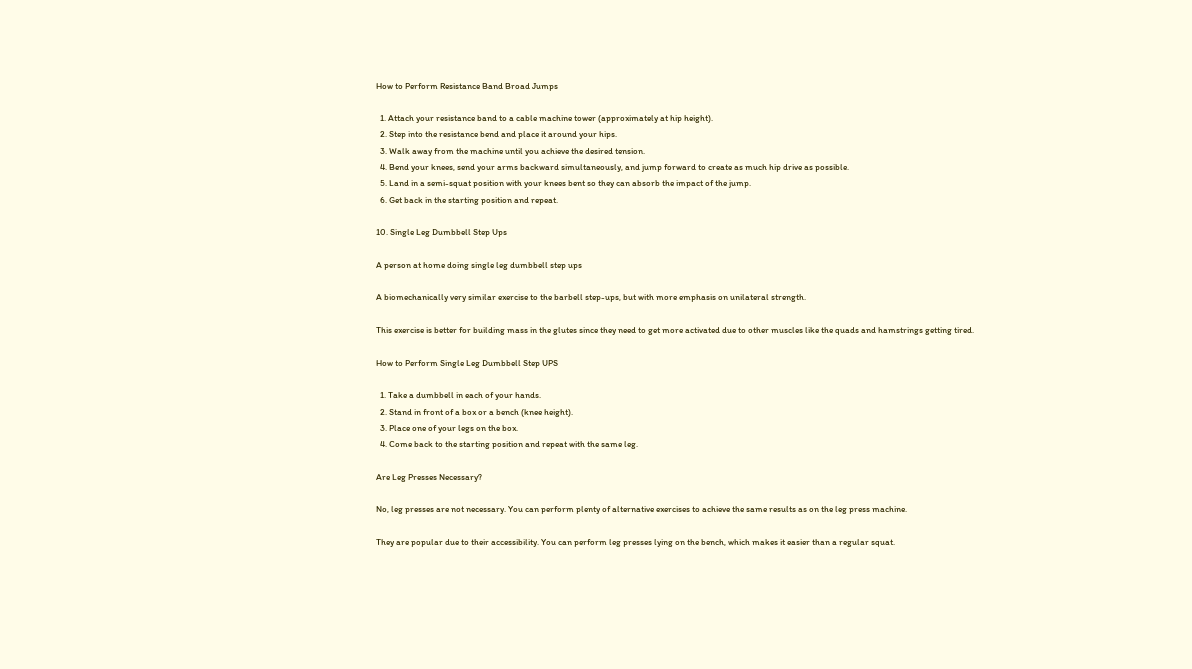How to Perform Resistance Band Broad Jumps

  1. Attach your resistance band to a cable machine tower (approximately at hip height).
  2. Step into the resistance bend and place it around your hips.
  3. Walk away from the machine until you achieve the desired tension.
  4. Bend your knees, send your arms backward simultaneously, and jump forward to create as much hip drive as possible.
  5. Land in a semi-squat position with your knees bent so they can absorb the impact of the jump.
  6. Get back in the starting position and repeat.

10. Single Leg Dumbbell Step Ups

A person at home doing single leg dumbbell step ups

A biomechanically very similar exercise to the barbell step-ups, but with more emphasis on unilateral strength.

This exercise is better for building mass in the glutes since they need to get more activated due to other muscles like the quads and hamstrings getting tired.

How to Perform Single Leg Dumbbell Step UPS

  1. Take a dumbbell in each of your hands.
  2. Stand in front of a box or a bench (knee height).
  3. Place one of your legs on the box.
  4. Come back to the starting position and repeat with the same leg.

Are Leg Presses Necessary?

No, leg presses are not necessary. You can perform plenty of alternative exercises to achieve the same results as on the leg press machine.

They are popular due to their accessibility. You can perform leg presses lying on the bench, which makes it easier than a regular squat.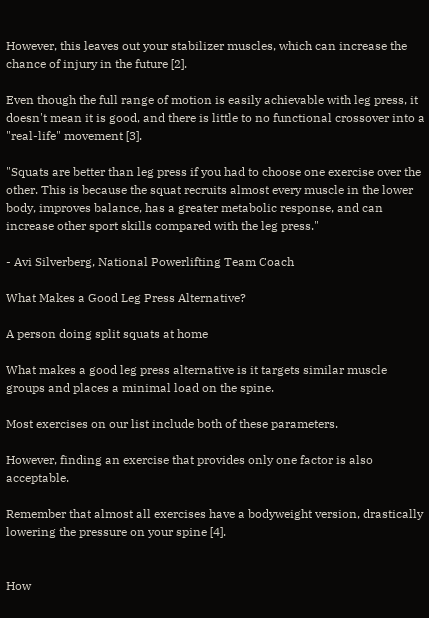However, this leaves out your stabilizer muscles, which can increase the chance of injury in the future [2].

Even though the full range of motion is easily achievable with leg press, it doesn't mean it is good, and there is little to no functional crossover into a "real-life" movement [3].

"Squats are better than leg press if you had to choose one exercise over the other. This is because the squat recruits almost every muscle in the lower body, improves balance, has a greater metabolic response, and can increase other sport skills compared with the leg press."

- Avi Silverberg, National Powerlifting Team Coach

What Makes a Good Leg Press Alternative?

A person doing split squats at home

What makes a good leg press alternative is it targets similar muscle groups and places a minimal load on the spine.

Most exercises on our list include both of these parameters.

However, finding an exercise that provides only one factor is also acceptable.

Remember that almost all exercises have a bodyweight version, drastically lowering the pressure on your spine [4].


How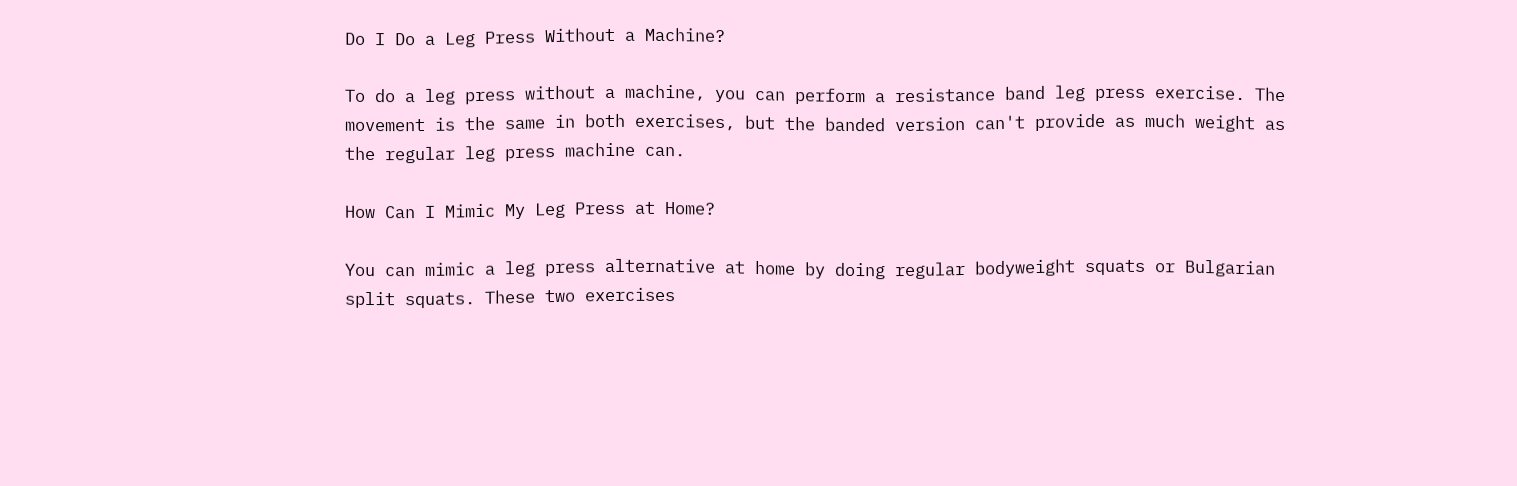Do I Do a Leg Press Without a Machine?

To do a leg press without a machine, you can perform a resistance band leg press exercise. The movement is the same in both exercises, but the banded version can't provide as much weight as the regular leg press machine can.

How Can I Mimic My Leg Press at Home?

You can mimic a leg press alternative at home by doing regular bodyweight squats or Bulgarian split squats. These two exercises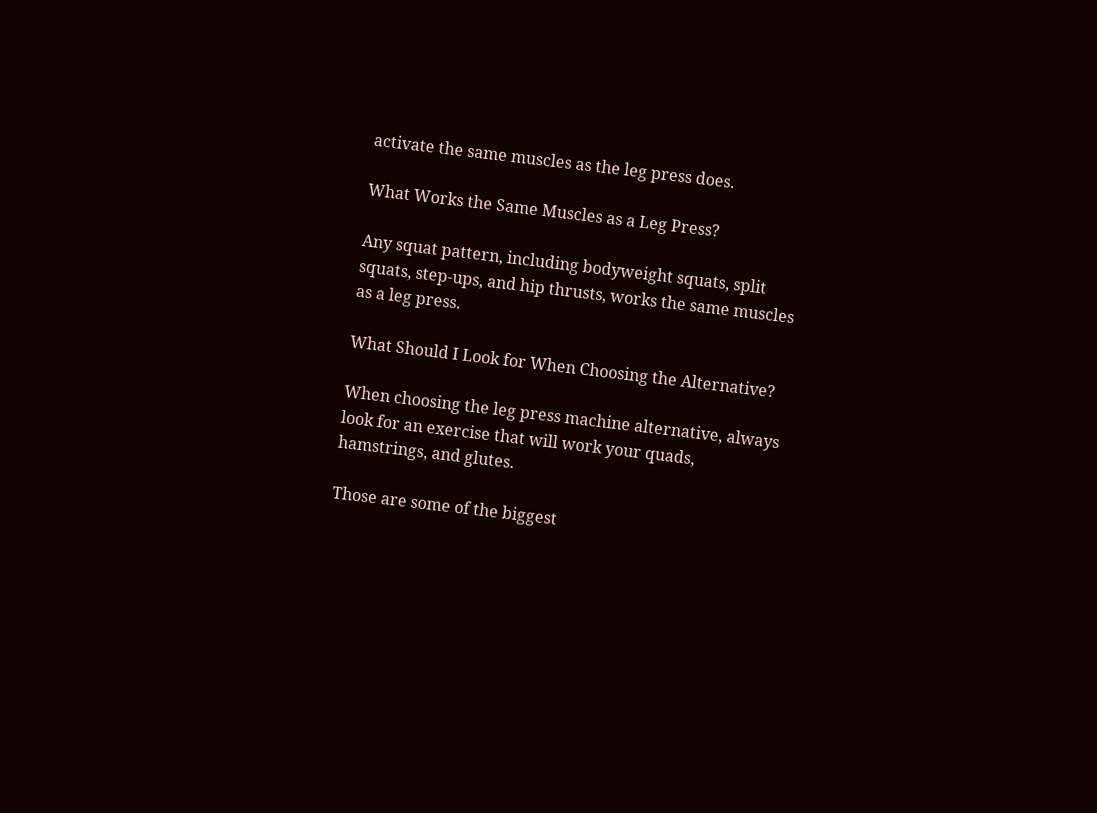activate the same muscles as the leg press does.

What Works the Same Muscles as a Leg Press?

Any squat pattern, including bodyweight squats, split squats, step-ups, and hip thrusts, works the same muscles as a leg press.

What Should I Look for When Choosing the Alternative?

When choosing the leg press machine alternative, always look for an exercise that will work your quads, hamstrings, and glutes.

Those are some of the biggest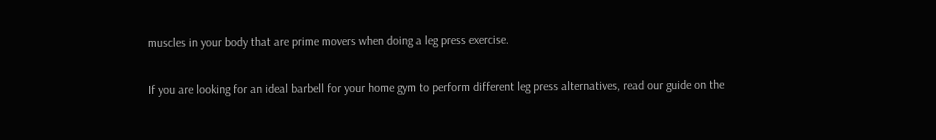muscles in your body that are prime movers when doing a leg press exercise.

If you are looking for an ideal barbell for your home gym to perform different leg press alternatives, read our guide on the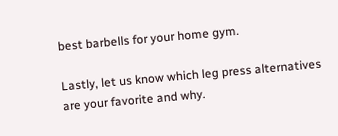best barbells for your home gym.

Lastly, let us know which leg press alternatives are your favorite and why.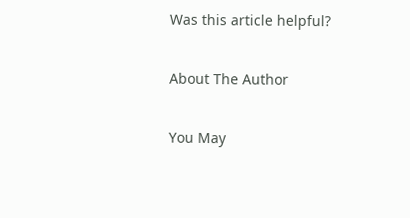Was this article helpful?

About The Author

You May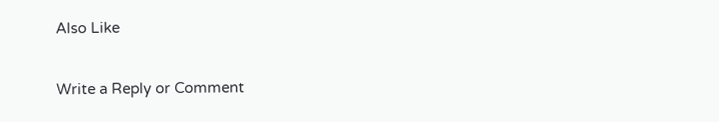Also Like

Write a Reply or Comment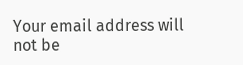Your email address will not be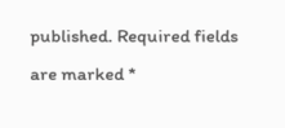published. Required fields are marked *